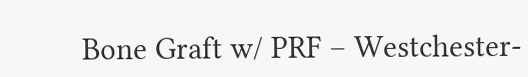Bone Graft w/ PRF – Westchester-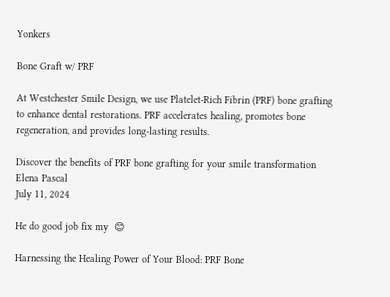Yonkers

Bone Graft w/ PRF

At Westchester Smile Design, we use Platelet-Rich Fibrin (PRF) bone grafting to enhance dental restorations. PRF accelerates healing, promotes bone regeneration, and provides long-lasting results.

Discover the benefits of PRF bone grafting for your smile transformation
Elena Pascal
July 11, 2024

He do good job fix my  😊

Harnessing the Healing Power of Your Blood: PRF Bone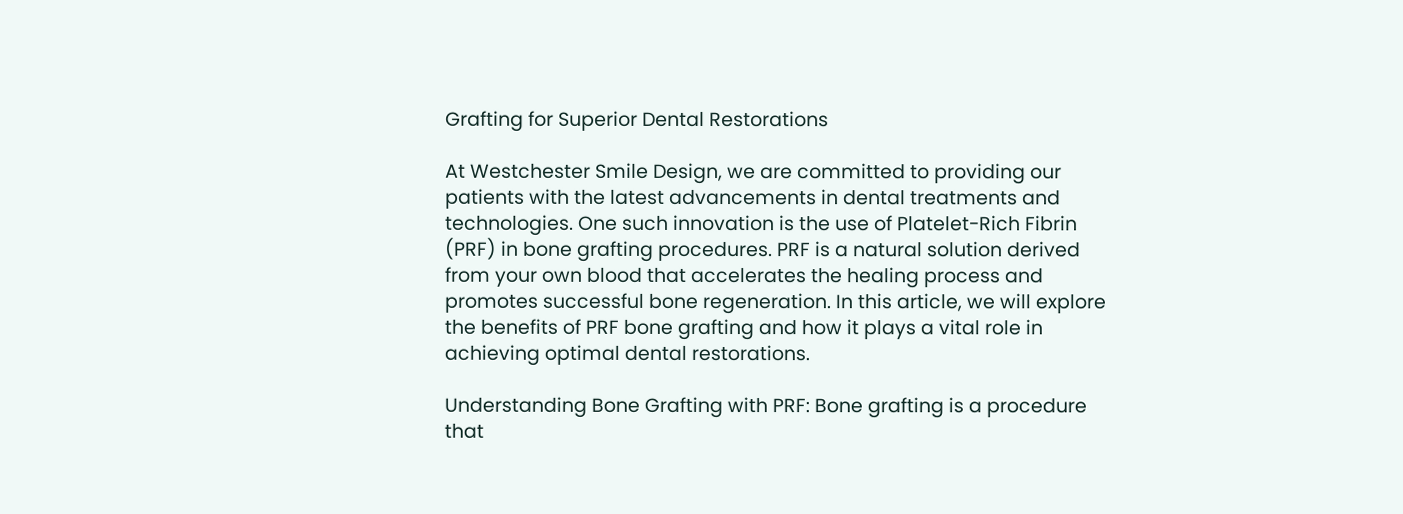Grafting for Superior Dental Restorations

At Westchester Smile Design, we are committed to providing our patients with the latest advancements in dental treatments and technologies. One such innovation is the use of Platelet-Rich Fibrin (PRF) in bone grafting procedures. PRF is a natural solution derived from your own blood that accelerates the healing process and promotes successful bone regeneration. In this article, we will explore the benefits of PRF bone grafting and how it plays a vital role in achieving optimal dental restorations.

Understanding Bone Grafting with PRF: Bone grafting is a procedure that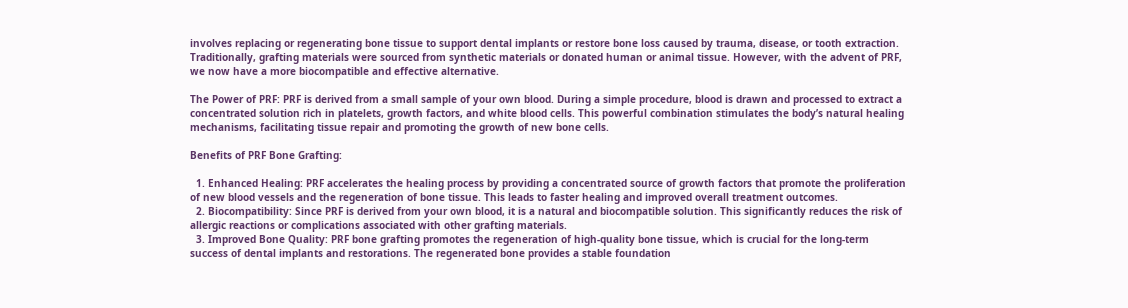involves replacing or regenerating bone tissue to support dental implants or restore bone loss caused by trauma, disease, or tooth extraction. Traditionally, grafting materials were sourced from synthetic materials or donated human or animal tissue. However, with the advent of PRF, we now have a more biocompatible and effective alternative.

The Power of PRF: PRF is derived from a small sample of your own blood. During a simple procedure, blood is drawn and processed to extract a concentrated solution rich in platelets, growth factors, and white blood cells. This powerful combination stimulates the body’s natural healing mechanisms, facilitating tissue repair and promoting the growth of new bone cells.

Benefits of PRF Bone Grafting:

  1. Enhanced Healing: PRF accelerates the healing process by providing a concentrated source of growth factors that promote the proliferation of new blood vessels and the regeneration of bone tissue. This leads to faster healing and improved overall treatment outcomes.
  2. Biocompatibility: Since PRF is derived from your own blood, it is a natural and biocompatible solution. This significantly reduces the risk of allergic reactions or complications associated with other grafting materials.
  3. Improved Bone Quality: PRF bone grafting promotes the regeneration of high-quality bone tissue, which is crucial for the long-term success of dental implants and restorations. The regenerated bone provides a stable foundation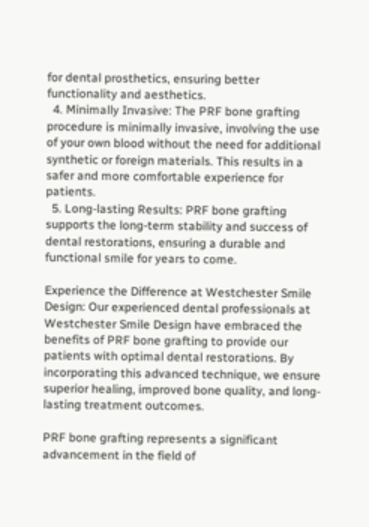for dental prosthetics, ensuring better functionality and aesthetics.
  4. Minimally Invasive: The PRF bone grafting procedure is minimally invasive, involving the use of your own blood without the need for additional synthetic or foreign materials. This results in a safer and more comfortable experience for patients.
  5. Long-lasting Results: PRF bone grafting supports the long-term stability and success of dental restorations, ensuring a durable and functional smile for years to come.

Experience the Difference at Westchester Smile Design: Our experienced dental professionals at Westchester Smile Design have embraced the benefits of PRF bone grafting to provide our patients with optimal dental restorations. By incorporating this advanced technique, we ensure superior healing, improved bone quality, and long-lasting treatment outcomes.

PRF bone grafting represents a significant advancement in the field of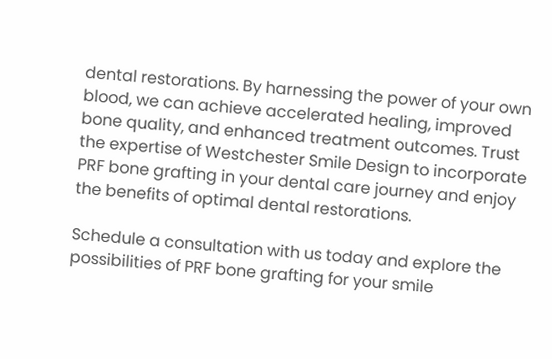dental restorations. By harnessing the power of your own blood, we can achieve accelerated healing, improved bone quality, and enhanced treatment outcomes. Trust the expertise of Westchester Smile Design to incorporate PRF bone grafting in your dental care journey and enjoy the benefits of optimal dental restorations.

Schedule a consultation with us today and explore the possibilities of PRF bone grafting for your smile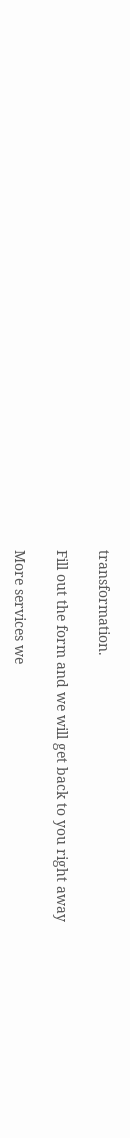transformation.

Fill out the form and we will get back to you right away

More services we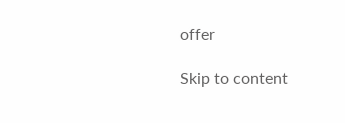offer

Skip to content